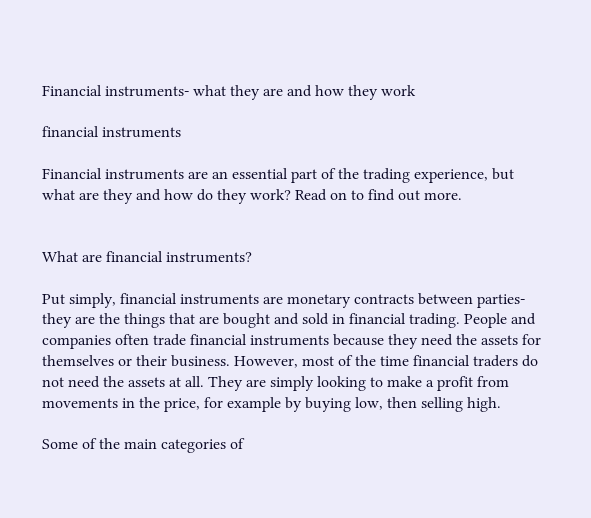Financial instruments- what they are and how they work

financial instruments

Financial instruments are an essential part of the trading experience, but what are they and how do they work? Read on to find out more.


What are financial instruments?

Put simply, financial instruments are monetary contracts between parties- they are the things that are bought and sold in financial trading. People and companies often trade financial instruments because they need the assets for themselves or their business. However, most of the time financial traders do not need the assets at all. They are simply looking to make a profit from movements in the price, for example by buying low, then selling high.

Some of the main categories of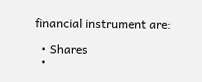financial instrument are:

  • Shares
  •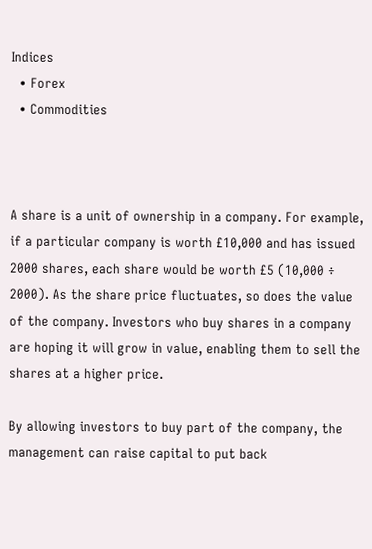Indices
  • Forex
  • Commodities



A share is a unit of ownership in a company. For example, if a particular company is worth £10,000 and has issued 2000 shares, each share would be worth £5 (10,000 ÷ 2000). As the share price fluctuates, so does the value of the company. Investors who buy shares in a company are hoping it will grow in value, enabling them to sell the shares at a higher price.

By allowing investors to buy part of the company, the management can raise capital to put back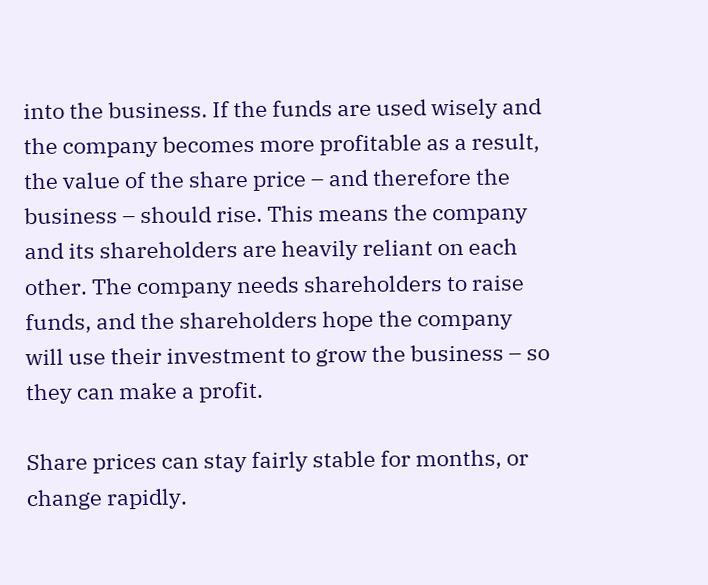into the business. If the funds are used wisely and the company becomes more profitable as a result, the value of the share price – and therefore the business – should rise. This means the company and its shareholders are heavily reliant on each other. The company needs shareholders to raise funds, and the shareholders hope the company will use their investment to grow the business – so they can make a profit.

Share prices can stay fairly stable for months, or change rapidly.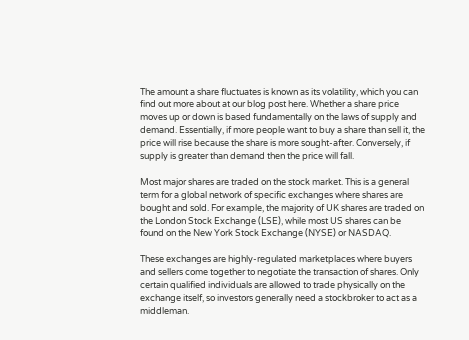The amount a share fluctuates is known as its volatility, which you can find out more about at our blog post here. Whether a share price moves up or down is based fundamentally on the laws of supply and demand. Essentially, if more people want to buy a share than sell it, the price will rise because the share is more sought-after. Conversely, if supply is greater than demand then the price will fall.

Most major shares are traded on the stock market. This is a general term for a global network of specific exchanges where shares are bought and sold. For example, the majority of UK shares are traded on the London Stock Exchange (LSE), while most US shares can be found on the New York Stock Exchange (NYSE) or NASDAQ.

These exchanges are highly-regulated marketplaces where buyers and sellers come together to negotiate the transaction of shares. Only certain qualified individuals are allowed to trade physically on the exchange itself, so investors generally need a stockbroker to act as a middleman.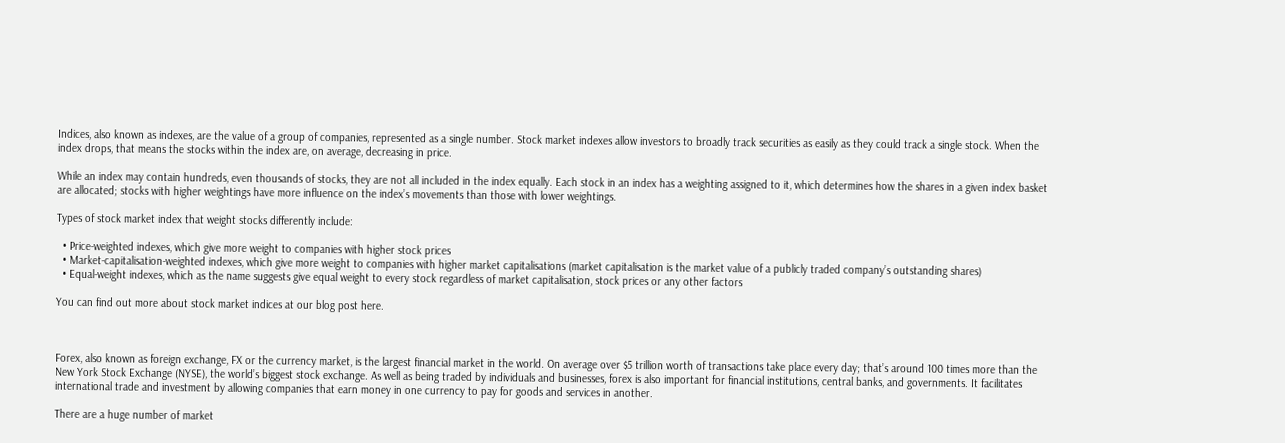Indices, also known as indexes, are the value of a group of companies, represented as a single number. Stock market indexes allow investors to broadly track securities as easily as they could track a single stock. When the index drops, that means the stocks within the index are, on average, decreasing in price.

While an index may contain hundreds, even thousands of stocks, they are not all included in the index equally. Each stock in an index has a weighting assigned to it, which determines how the shares in a given index basket are allocated; stocks with higher weightings have more influence on the index’s movements than those with lower weightings.

Types of stock market index that weight stocks differently include:

  • Price-weighted indexes, which give more weight to companies with higher stock prices
  • Market-capitalisation-weighted indexes, which give more weight to companies with higher market capitalisations (market capitalisation is the market value of a publicly traded company’s outstanding shares)
  • Equal-weight indexes, which as the name suggests give equal weight to every stock regardless of market capitalisation, stock prices or any other factors

You can find out more about stock market indices at our blog post here.



Forex, also known as foreign exchange, FX or the currency market, is the largest financial market in the world. On average over $5 trillion worth of transactions take place every day; that’s around 100 times more than the New York Stock Exchange (NYSE), the world’s biggest stock exchange. As well as being traded by individuals and businesses, forex is also important for financial institutions, central banks, and governments. It facilitates international trade and investment by allowing companies that earn money in one currency to pay for goods and services in another.

There are a huge number of market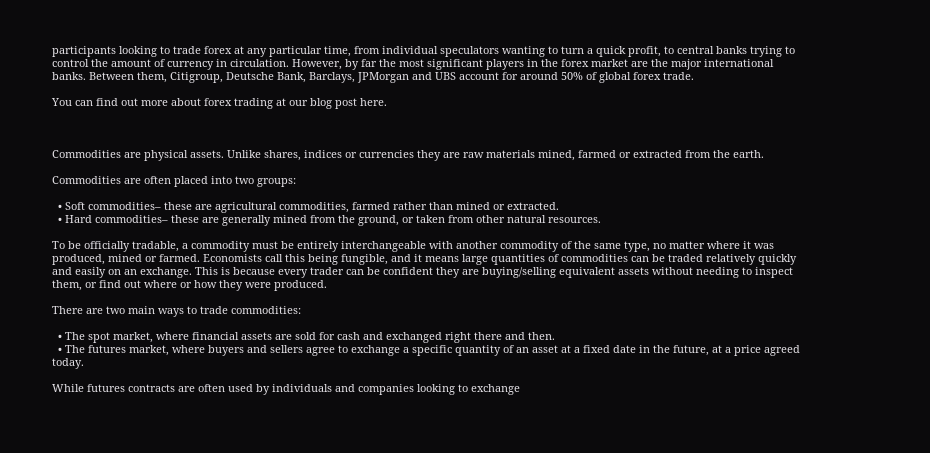participants looking to trade forex at any particular time, from individual speculators wanting to turn a quick profit, to central banks trying to control the amount of currency in circulation. However, by far the most significant players in the forex market are the major international banks. Between them, Citigroup, Deutsche Bank, Barclays, JPMorgan and UBS account for around 50% of global forex trade.

You can find out more about forex trading at our blog post here.



Commodities are physical assets. Unlike shares, indices or currencies they are raw materials mined, farmed or extracted from the earth.

Commodities are often placed into two groups:

  • Soft commodities– these are agricultural commodities, farmed rather than mined or extracted.
  • Hard commodities– these are generally mined from the ground, or taken from other natural resources.

To be officially tradable, a commodity must be entirely interchangeable with another commodity of the same type, no matter where it was produced, mined or farmed. Economists call this being fungible, and it means large quantities of commodities can be traded relatively quickly and easily on an exchange. This is because every trader can be confident they are buying/selling equivalent assets without needing to inspect them, or find out where or how they were produced.

There are two main ways to trade commodities:

  • The spot market, where financial assets are sold for cash and exchanged right there and then.
  • The futures market, where buyers and sellers agree to exchange a specific quantity of an asset at a fixed date in the future, at a price agreed today.

While futures contracts are often used by individuals and companies looking to exchange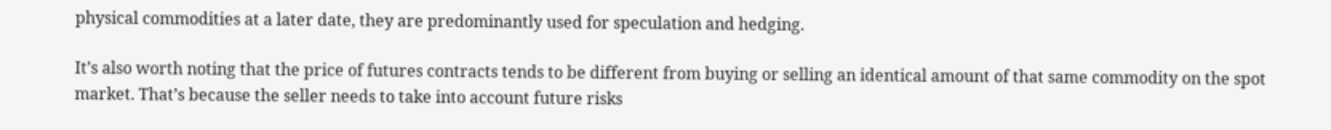physical commodities at a later date, they are predominantly used for speculation and hedging.

It’s also worth noting that the price of futures contracts tends to be different from buying or selling an identical amount of that same commodity on the spot market. That’s because the seller needs to take into account future risks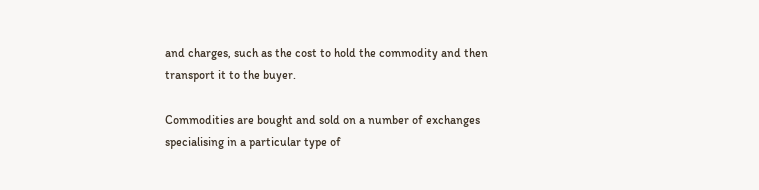and charges, such as the cost to hold the commodity and then transport it to the buyer.

Commodities are bought and sold on a number of exchanges specialising in a particular type of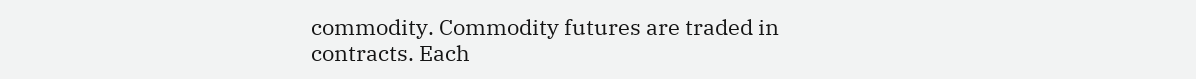commodity. Commodity futures are traded in contracts. Each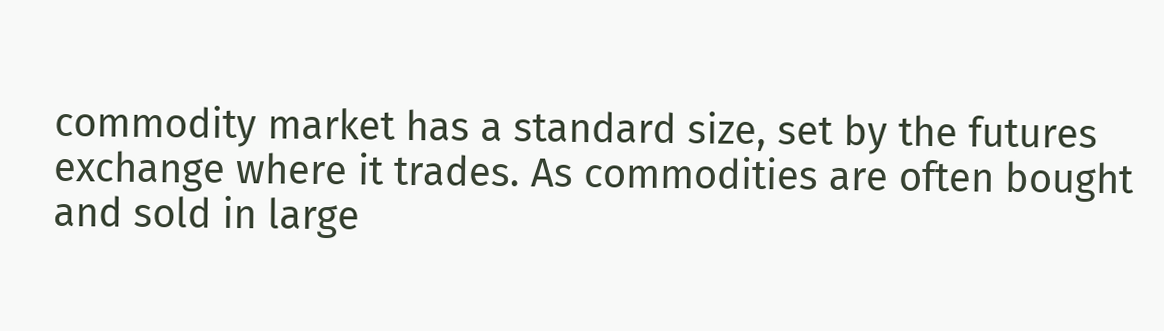commodity market has a standard size, set by the futures exchange where it trades. As commodities are often bought and sold in large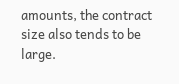amounts, the contract size also tends to be large.